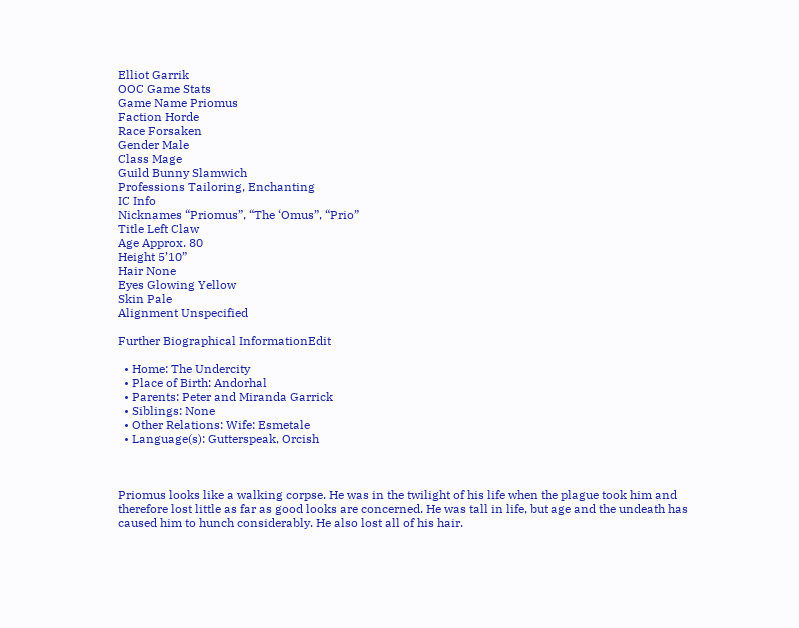Elliot Garrik
OOC Game Stats
Game Name Priomus
Faction Horde
Race Forsaken
Gender Male
Class Mage
Guild Bunny Slamwich
Professions Tailoring, Enchanting
IC Info
Nicknames “Priomus”, “The ‘Omus”, “Prio”
Title Left Claw
Age Approx. 80
Height 5’10”
Hair None
Eyes Glowing Yellow
Skin Pale
Alignment Unspecified

Further Biographical InformationEdit

  • Home: The Undercity
  • Place of Birth: Andorhal
  • Parents: Peter and Miranda Garrick
  • Siblings: None
  • Other Relations: Wife: Esmetale
  • Language(s): Gutterspeak, Orcish



Priomus looks like a walking corpse. He was in the twilight of his life when the plague took him and therefore lost little as far as good looks are concerned. He was tall in life, but age and the undeath has caused him to hunch considerably. He also lost all of his hair.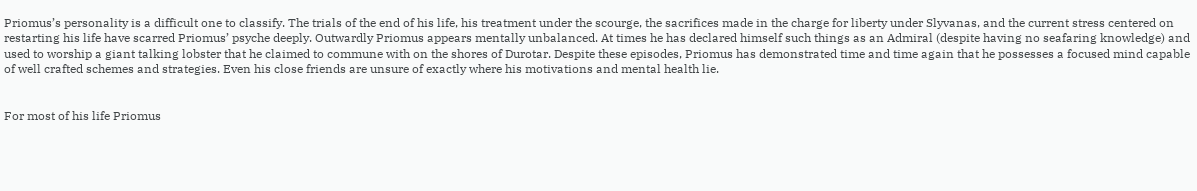Priomus’s personality is a difficult one to classify. The trials of the end of his life, his treatment under the scourge, the sacrifices made in the charge for liberty under Slyvanas, and the current stress centered on restarting his life have scarred Priomus’ psyche deeply. Outwardly Priomus appears mentally unbalanced. At times he has declared himself such things as an Admiral (despite having no seafaring knowledge) and used to worship a giant talking lobster that he claimed to commune with on the shores of Durotar. Despite these episodes, Priomus has demonstrated time and time again that he possesses a focused mind capable of well crafted schemes and strategies. Even his close friends are unsure of exactly where his motivations and mental health lie.


For most of his life Priomus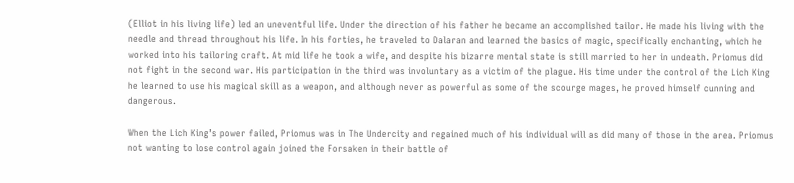(Elliot in his living life) led an uneventful life. Under the direction of his father he became an accomplished tailor. He made his living with the needle and thread throughout his life. In his forties, he traveled to Dalaran and learned the basics of magic, specifically enchanting, which he worked into his tailoring craft. At mid life he took a wife, and despite his bizarre mental state is still married to her in undeath. Priomus did not fight in the second war. His participation in the third was involuntary as a victim of the plague. His time under the control of the Lich King he learned to use his magical skill as a weapon, and although never as powerful as some of the scourge mages, he proved himself cunning and dangerous.

When the Lich King’s power failed, Priomus was in The Undercity and regained much of his individual will as did many of those in the area. Priomus not wanting to lose control again joined the Forsaken in their battle of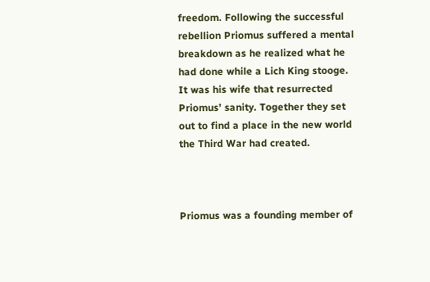freedom. Following the successful rebellion Priomus suffered a mental breakdown as he realized what he had done while a Lich King stooge. It was his wife that resurrected Priomus’ sanity. Together they set out to find a place in the new world the Third War had created.



Priomus was a founding member of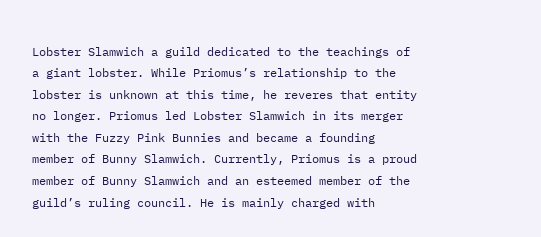Lobster Slamwich a guild dedicated to the teachings of a giant lobster. While Priomus’s relationship to the lobster is unknown at this time, he reveres that entity no longer. Priomus led Lobster Slamwich in its merger with the Fuzzy Pink Bunnies and became a founding member of Bunny Slamwich. Currently, Priomus is a proud member of Bunny Slamwich and an esteemed member of the guild’s ruling council. He is mainly charged with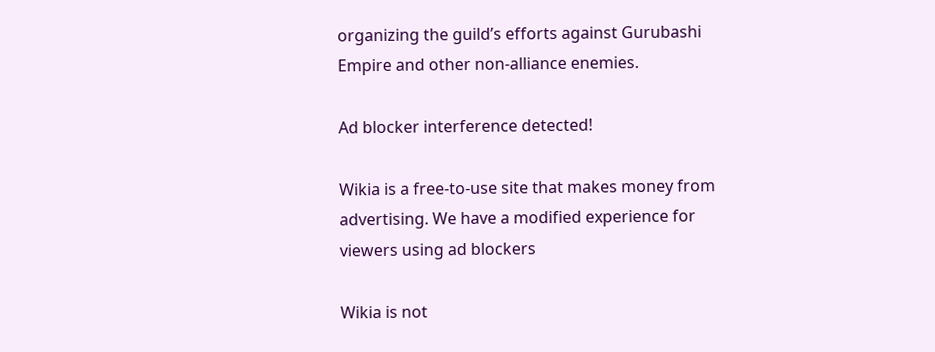organizing the guild’s efforts against Gurubashi Empire and other non-alliance enemies.

Ad blocker interference detected!

Wikia is a free-to-use site that makes money from advertising. We have a modified experience for viewers using ad blockers

Wikia is not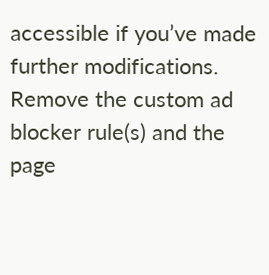accessible if you’ve made further modifications. Remove the custom ad blocker rule(s) and the page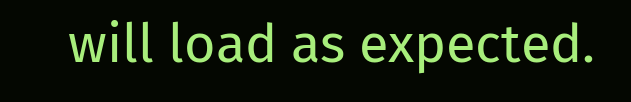will load as expected.